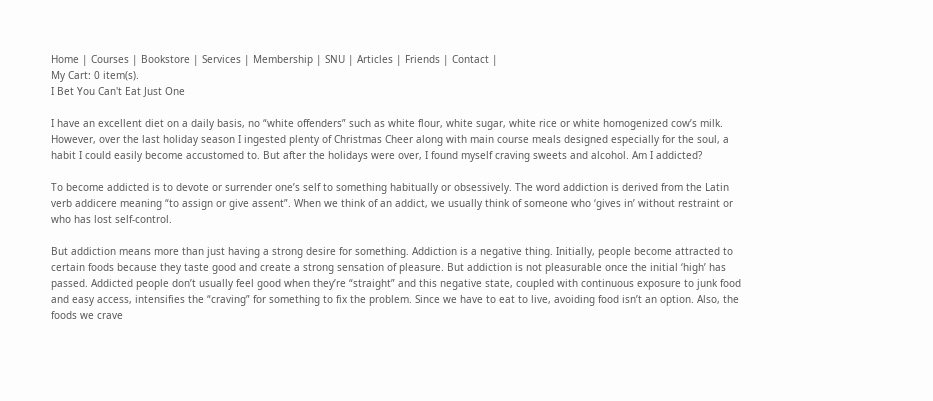Home | Courses | Bookstore | Services | Membership | SNU | Articles | Friends | Contact |
My Cart: 0 item(s).
I Bet You Can't Eat Just One

I have an excellent diet on a daily basis, no “white offenders” such as white flour, white sugar, white rice or white homogenized cow’s milk. However, over the last holiday season I ingested plenty of Christmas Cheer along with main course meals designed especially for the soul, a habit I could easily become accustomed to. But after the holidays were over, I found myself craving sweets and alcohol. Am I addicted?

To become addicted is to devote or surrender one’s self to something habitually or obsessively. The word addiction is derived from the Latin verb addicere meaning “to assign or give assent”. When we think of an addict, we usually think of someone who ‘gives in’ without restraint or who has lost self-control.

But addiction means more than just having a strong desire for something. Addiction is a negative thing. Initially, people become attracted to certain foods because they taste good and create a strong sensation of pleasure. But addiction is not pleasurable once the initial ‘high’ has passed. Addicted people don’t usually feel good when they’re “straight” and this negative state, coupled with continuous exposure to junk food and easy access, intensifies the “craving” for something to fix the problem. Since we have to eat to live, avoiding food isn’t an option. Also, the foods we crave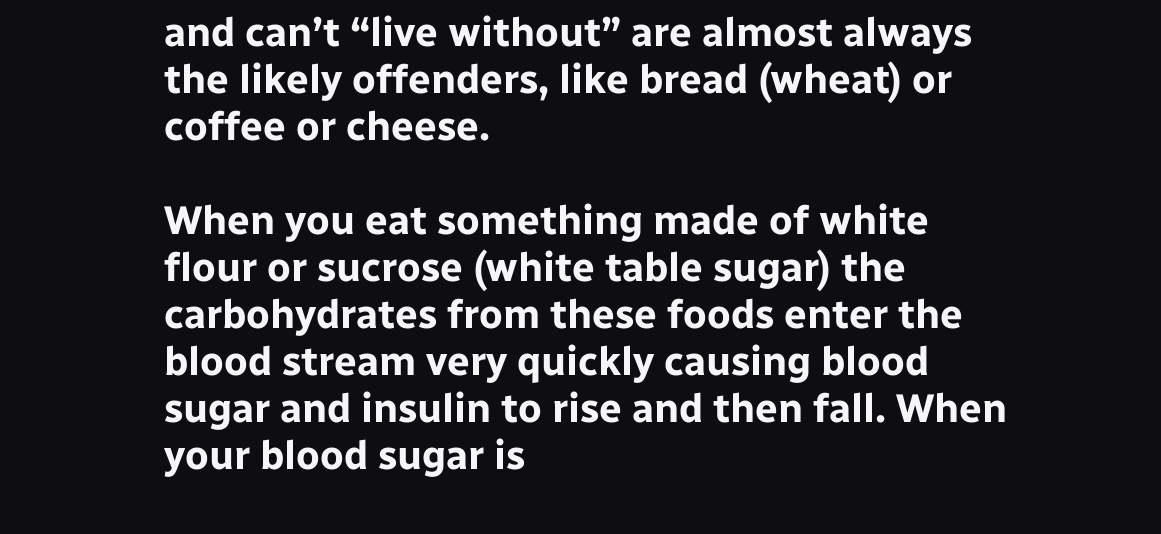and can’t “live without” are almost always the likely offenders, like bread (wheat) or coffee or cheese.

When you eat something made of white flour or sucrose (white table sugar) the carbohydrates from these foods enter the blood stream very quickly causing blood sugar and insulin to rise and then fall. When your blood sugar is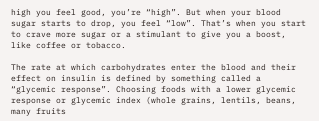high you feel good, you’re “high”. But when your blood sugar starts to drop, you feel “low”. That’s when you start to crave more sugar or a stimulant to give you a boost, like coffee or tobacco.

The rate at which carbohydrates enter the blood and their effect on insulin is defined by something called a “glycemic response”. Choosing foods with a lower glycemic response or glycemic index (whole grains, lentils, beans, many fruits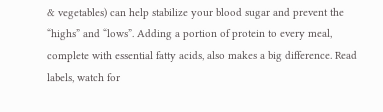& vegetables) can help stabilize your blood sugar and prevent the “highs” and “lows”. Adding a portion of protein to every meal, complete with essential fatty acids, also makes a big difference. Read labels, watch for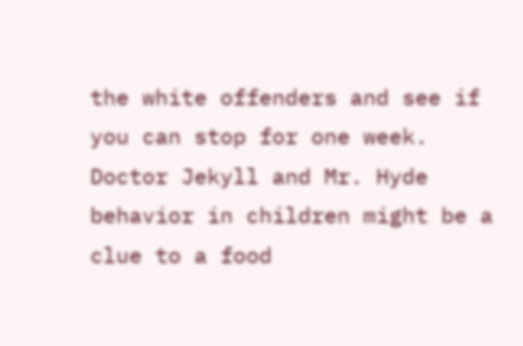the white offenders and see if you can stop for one week. Doctor Jekyll and Mr. Hyde behavior in children might be a clue to a food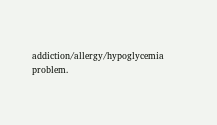addiction/allergy/hypoglycemia problem.